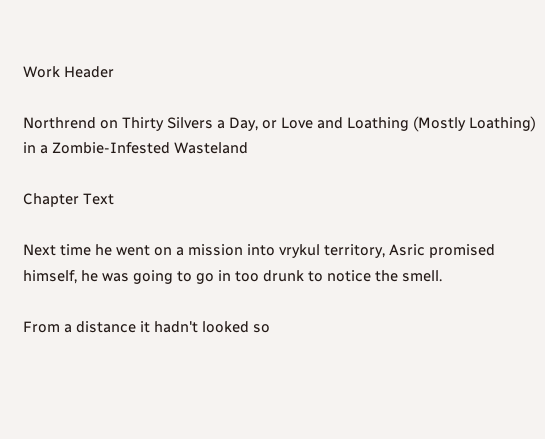Work Header

Northrend on Thirty Silvers a Day, or Love and Loathing (Mostly Loathing) in a Zombie-Infested Wasteland

Chapter Text

Next time he went on a mission into vrykul territory, Asric promised himself, he was going to go in too drunk to notice the smell.

From a distance it hadn't looked so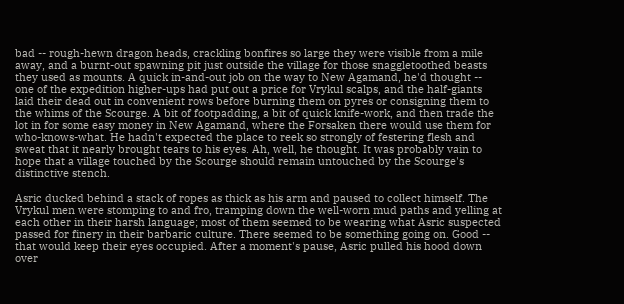bad -- rough-hewn dragon heads, crackling bonfires so large they were visible from a mile away, and a burnt-out spawning pit just outside the village for those snaggletoothed beasts they used as mounts. A quick in-and-out job on the way to New Agamand, he'd thought -- one of the expedition higher-ups had put out a price for Vrykul scalps, and the half-giants laid their dead out in convenient rows before burning them on pyres or consigning them to the whims of the Scourge. A bit of footpadding, a bit of quick knife-work, and then trade the lot in for some easy money in New Agamand, where the Forsaken there would use them for who-knows-what. He hadn't expected the place to reek so strongly of festering flesh and sweat that it nearly brought tears to his eyes. Ah, well, he thought. It was probably vain to hope that a village touched by the Scourge should remain untouched by the Scourge's distinctive stench.

Asric ducked behind a stack of ropes as thick as his arm and paused to collect himself. The Vrykul men were stomping to and fro, tramping down the well-worn mud paths and yelling at each other in their harsh language; most of them seemed to be wearing what Asric suspected passed for finery in their barbaric culture. There seemed to be something going on. Good -- that would keep their eyes occupied. After a moment's pause, Asric pulled his hood down over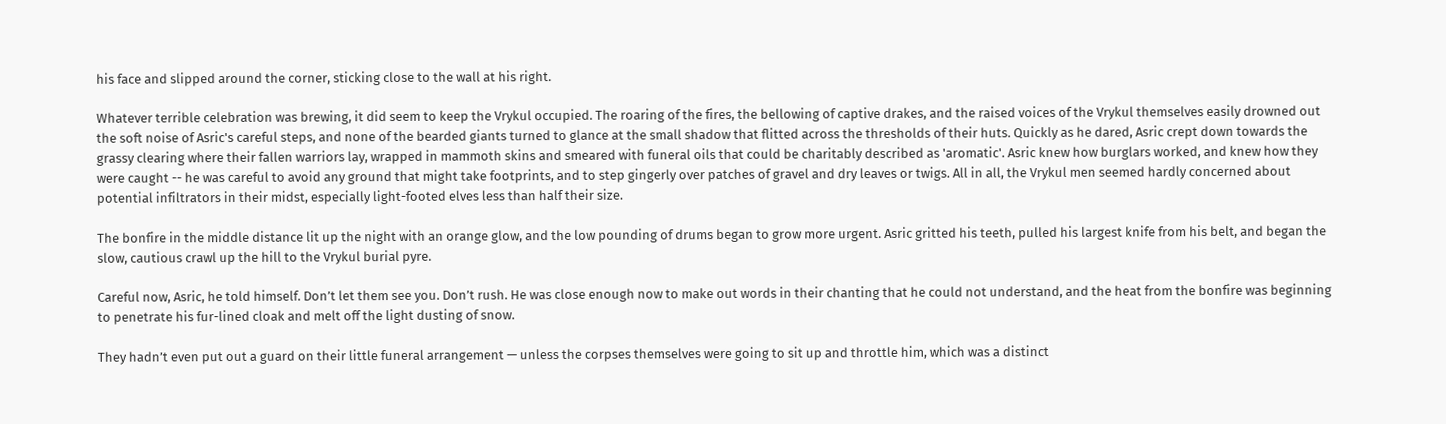his face and slipped around the corner, sticking close to the wall at his right.

Whatever terrible celebration was brewing, it did seem to keep the Vrykul occupied. The roaring of the fires, the bellowing of captive drakes, and the raised voices of the Vrykul themselves easily drowned out the soft noise of Asric's careful steps, and none of the bearded giants turned to glance at the small shadow that flitted across the thresholds of their huts. Quickly as he dared, Asric crept down towards the grassy clearing where their fallen warriors lay, wrapped in mammoth skins and smeared with funeral oils that could be charitably described as 'aromatic'. Asric knew how burglars worked, and knew how they were caught -- he was careful to avoid any ground that might take footprints, and to step gingerly over patches of gravel and dry leaves or twigs. All in all, the Vrykul men seemed hardly concerned about potential infiltrators in their midst, especially light-footed elves less than half their size.

The bonfire in the middle distance lit up the night with an orange glow, and the low pounding of drums began to grow more urgent. Asric gritted his teeth, pulled his largest knife from his belt, and began the slow, cautious crawl up the hill to the Vrykul burial pyre.

Careful now, Asric, he told himself. Don’t let them see you. Don’t rush. He was close enough now to make out words in their chanting that he could not understand, and the heat from the bonfire was beginning to penetrate his fur-lined cloak and melt off the light dusting of snow.

They hadn’t even put out a guard on their little funeral arrangement — unless the corpses themselves were going to sit up and throttle him, which was a distinct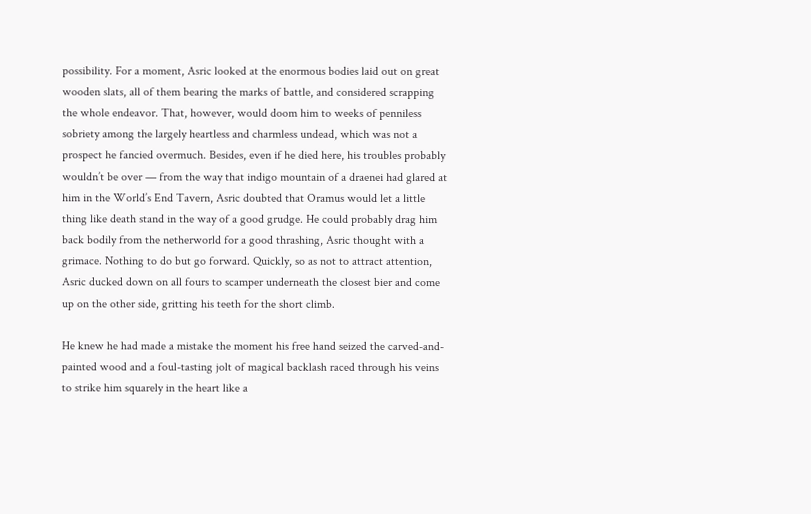possibility. For a moment, Asric looked at the enormous bodies laid out on great wooden slats, all of them bearing the marks of battle, and considered scrapping the whole endeavor. That, however, would doom him to weeks of penniless sobriety among the largely heartless and charmless undead, which was not a prospect he fancied overmuch. Besides, even if he died here, his troubles probably wouldn’t be over — from the way that indigo mountain of a draenei had glared at him in the World’s End Tavern, Asric doubted that Oramus would let a little thing like death stand in the way of a good grudge. He could probably drag him back bodily from the netherworld for a good thrashing, Asric thought with a grimace. Nothing to do but go forward. Quickly, so as not to attract attention, Asric ducked down on all fours to scamper underneath the closest bier and come up on the other side, gritting his teeth for the short climb.

He knew he had made a mistake the moment his free hand seized the carved-and-painted wood and a foul-tasting jolt of magical backlash raced through his veins to strike him squarely in the heart like a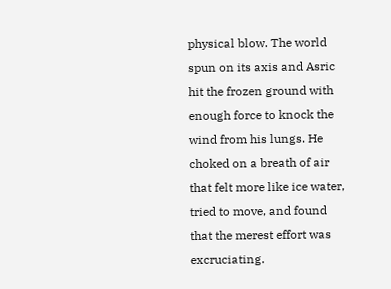physical blow. The world spun on its axis and Asric hit the frozen ground with enough force to knock the wind from his lungs. He choked on a breath of air that felt more like ice water, tried to move, and found that the merest effort was excruciating.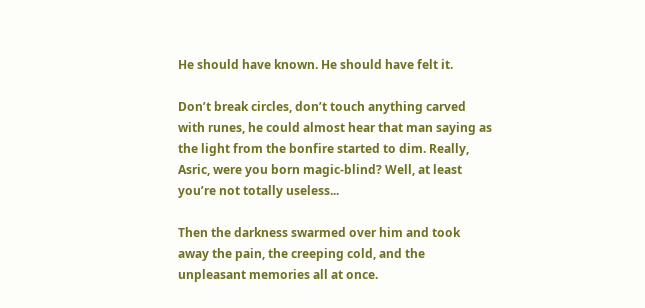He should have known. He should have felt it.

Don’t break circles, don’t touch anything carved with runes, he could almost hear that man saying as the light from the bonfire started to dim. Really, Asric, were you born magic-blind? Well, at least you’re not totally useless...

Then the darkness swarmed over him and took away the pain, the creeping cold, and the unpleasant memories all at once.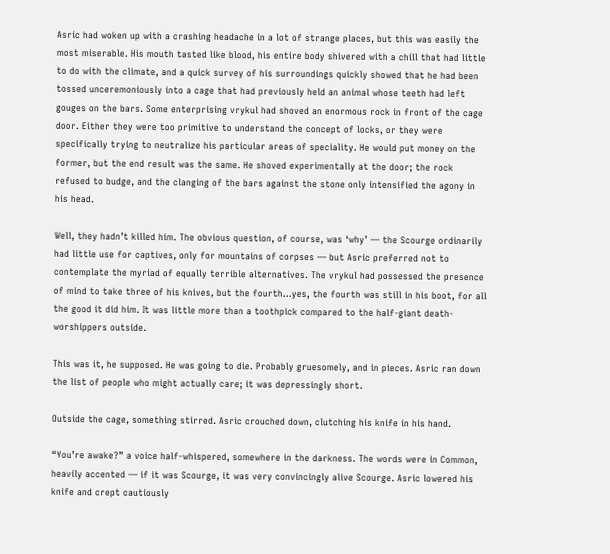Asric had woken up with a crashing headache in a lot of strange places, but this was easily the most miserable. His mouth tasted like blood, his entire body shivered with a chill that had little to do with the climate, and a quick survey of his surroundings quickly showed that he had been tossed unceremoniously into a cage that had previously held an animal whose teeth had left gouges on the bars. Some enterprising vrykul had shoved an enormous rock in front of the cage door. Either they were too primitive to understand the concept of locks, or they were specifically trying to neutralize his particular areas of speciality. He would put money on the former, but the end result was the same. He shoved experimentally at the door; the rock refused to budge, and the clanging of the bars against the stone only intensified the agony in his head.

Well, they hadn’t killed him. The obvious question, of course, was ‘why’ — the Scourge ordinarily had little use for captives, only for mountains of corpses — but Asric preferred not to contemplate the myriad of equally terrible alternatives. The vrykul had possessed the presence of mind to take three of his knives, but the fourth…yes, the fourth was still in his boot, for all the good it did him. It was little more than a toothpick compared to the half-giant death-worshippers outside.

This was it, he supposed. He was going to die. Probably gruesomely, and in pieces. Asric ran down the list of people who might actually care; it was depressingly short.

Outside the cage, something stirred. Asric crouched down, clutching his knife in his hand.

“You’re awake?” a voice half-whispered, somewhere in the darkness. The words were in Common, heavily accented — if it was Scourge, it was very convincingly alive Scourge. Asric lowered his knife and crept cautiously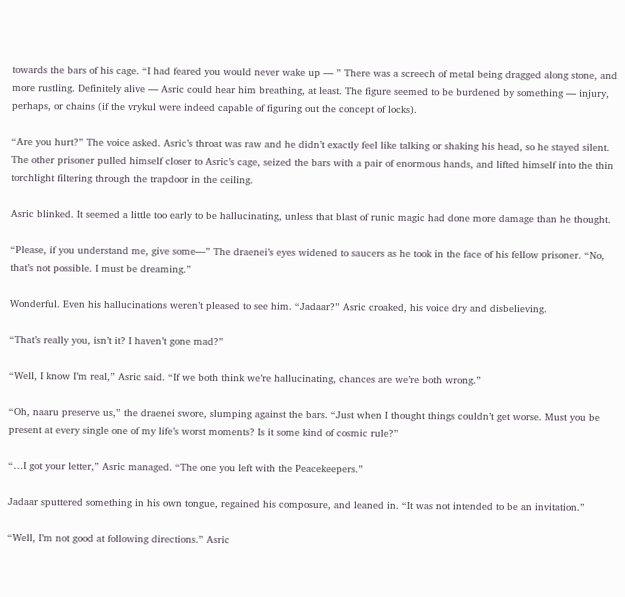towards the bars of his cage. “I had feared you would never wake up — ” There was a screech of metal being dragged along stone, and more rustling. Definitely alive — Asric could hear him breathing, at least. The figure seemed to be burdened by something — injury, perhaps, or chains (if the vrykul were indeed capable of figuring out the concept of locks).

“Are you hurt?” The voice asked. Asric’s throat was raw and he didn’t exactly feel like talking or shaking his head, so he stayed silent. The other prisoner pulled himself closer to Asric’s cage, seized the bars with a pair of enormous hands, and lifted himself into the thin torchlight filtering through the trapdoor in the ceiling.

Asric blinked. It seemed a little too early to be hallucinating, unless that blast of runic magic had done more damage than he thought.

“Please, if you understand me, give some—” The draenei’s eyes widened to saucers as he took in the face of his fellow prisoner. “No, that’s not possible. I must be dreaming.”

Wonderful. Even his hallucinations weren’t pleased to see him. “Jadaar?” Asric croaked, his voice dry and disbelieving.

“That’s really you, isn’t it? I haven’t gone mad?”

“Well, I know I’m real,” Asric said. “If we both think we’re hallucinating, chances are we’re both wrong.”

“Oh, naaru preserve us,” the draenei swore, slumping against the bars. “Just when I thought things couldn’t get worse. Must you be present at every single one of my life’s worst moments? Is it some kind of cosmic rule?”

“…I got your letter,” Asric managed. “The one you left with the Peacekeepers.”

Jadaar sputtered something in his own tongue, regained his composure, and leaned in. “It was not intended to be an invitation.”

“Well, I’m not good at following directions.” Asric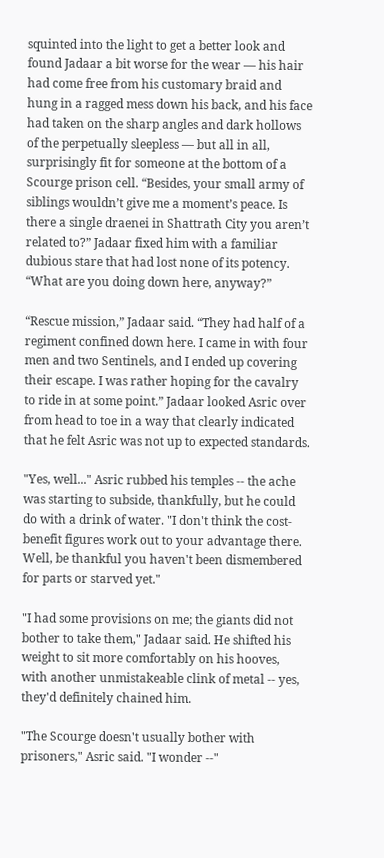squinted into the light to get a better look and found Jadaar a bit worse for the wear — his hair had come free from his customary braid and hung in a ragged mess down his back, and his face had taken on the sharp angles and dark hollows of the perpetually sleepless — but all in all, surprisingly fit for someone at the bottom of a Scourge prison cell. “Besides, your small army of siblings wouldn’t give me a moment’s peace. Is there a single draenei in Shattrath City you aren’t related to?” Jadaar fixed him with a familiar dubious stare that had lost none of its potency. “What are you doing down here, anyway?”

“Rescue mission,” Jadaar said. “They had half of a regiment confined down here. I came in with four men and two Sentinels, and I ended up covering their escape. I was rather hoping for the cavalry to ride in at some point.” Jadaar looked Asric over from head to toe in a way that clearly indicated that he felt Asric was not up to expected standards.

"Yes, well..." Asric rubbed his temples -- the ache was starting to subside, thankfully, but he could do with a drink of water. "I don't think the cost-benefit figures work out to your advantage there. Well, be thankful you haven't been dismembered for parts or starved yet."

"I had some provisions on me; the giants did not bother to take them," Jadaar said. He shifted his weight to sit more comfortably on his hooves, with another unmistakeable clink of metal -- yes, they'd definitely chained him.

"The Scourge doesn't usually bother with prisoners," Asric said. "I wonder --"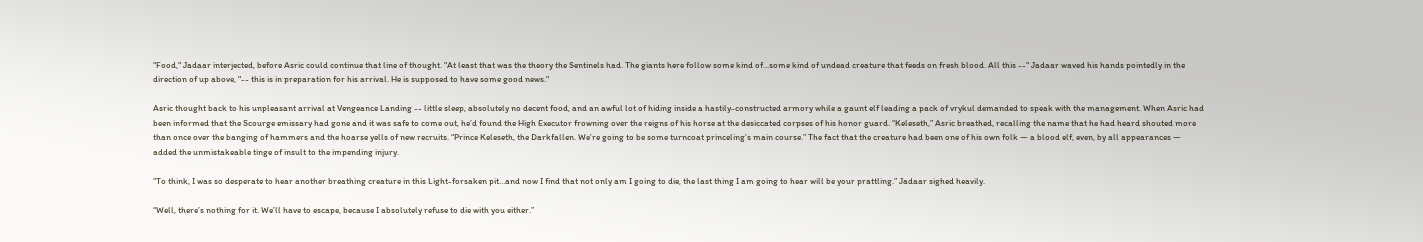"Food," Jadaar interjected, before Asric could continue that line of thought. "At least that was the theory the Sentinels had. The giants here follow some kind of...some kind of undead creature that feeds on fresh blood. All this --" Jadaar waved his hands pointedly in the direction of up above, "-- this is in preparation for his arrival. He is supposed to have some good news."

Asric thought back to his unpleasant arrival at Vengeance Landing -- little sleep, absolutely no decent food, and an awful lot of hiding inside a hastily-constructed armory while a gaunt elf leading a pack of vrykul demanded to speak with the management. When Asric had been informed that the Scourge emissary had gone and it was safe to come out, he’d found the High Executor frowning over the reigns of his horse at the desiccated corpses of his honor guard. “Keleseth,” Asric breathed, recalling the name that he had heard shouted more than once over the banging of hammers and the hoarse yells of new recruits. “Prince Keleseth, the Darkfallen. We’re going to be some turncoat princeling’s main course.” The fact that the creature had been one of his own folk — a blood elf, even, by all appearances — added the unmistakeable tinge of insult to the impending injury.

“To think, I was so desperate to hear another breathing creature in this Light-forsaken pit…and now I find that not only am I going to die, the last thing I am going to hear will be your prattling.” Jadaar sighed heavily.

“Well, there’s nothing for it. We’ll have to escape, because I absolutely refuse to die with you either.”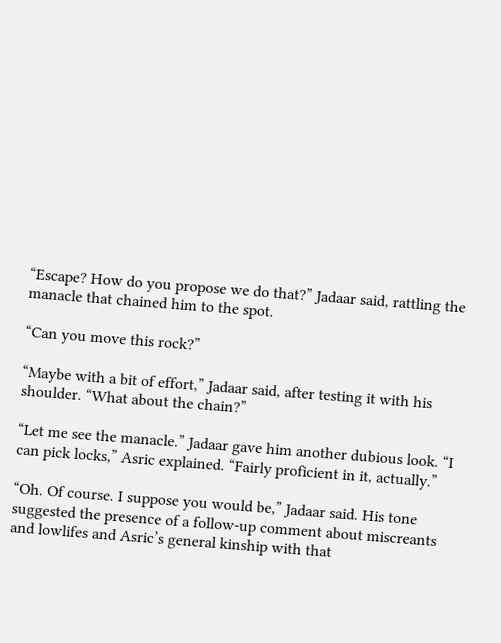“Escape? How do you propose we do that?” Jadaar said, rattling the manacle that chained him to the spot.

“Can you move this rock?”

“Maybe with a bit of effort,” Jadaar said, after testing it with his shoulder. “What about the chain?”

“Let me see the manacle.” Jadaar gave him another dubious look. “I can pick locks,” Asric explained. “Fairly proficient in it, actually.”

“Oh. Of course. I suppose you would be,” Jadaar said. His tone suggested the presence of a follow-up comment about miscreants and lowlifes and Asric’s general kinship with that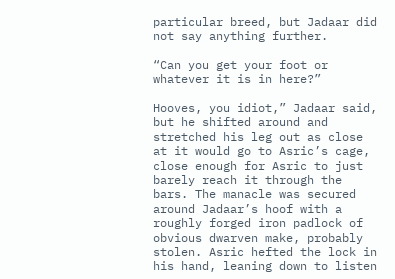particular breed, but Jadaar did not say anything further.

“Can you get your foot or whatever it is in here?”

Hooves, you idiot,” Jadaar said, but he shifted around and stretched his leg out as close at it would go to Asric’s cage, close enough for Asric to just barely reach it through the bars. The manacle was secured around Jadaar’s hoof with a roughly forged iron padlock of obvious dwarven make, probably stolen. Asric hefted the lock in his hand, leaning down to listen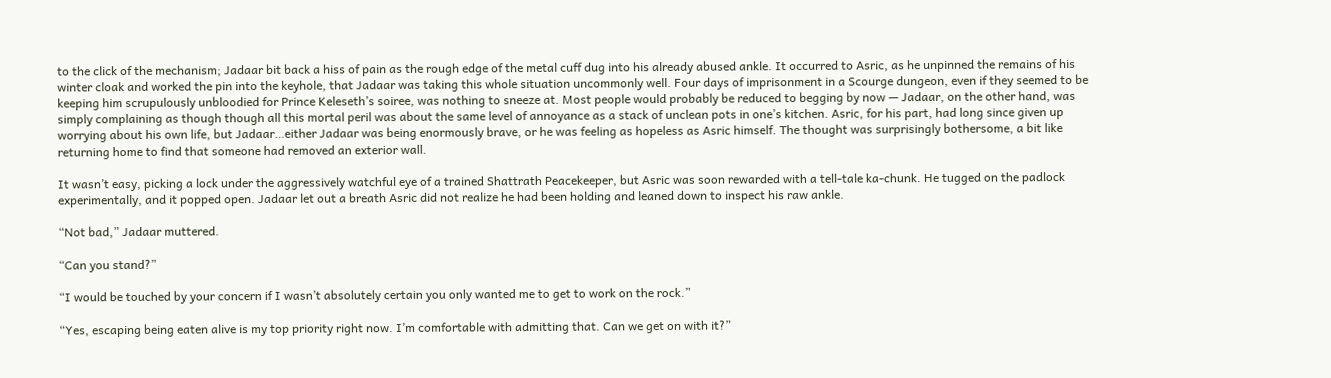to the click of the mechanism; Jadaar bit back a hiss of pain as the rough edge of the metal cuff dug into his already abused ankle. It occurred to Asric, as he unpinned the remains of his winter cloak and worked the pin into the keyhole, that Jadaar was taking this whole situation uncommonly well. Four days of imprisonment in a Scourge dungeon, even if they seemed to be keeping him scrupulously unbloodied for Prince Keleseth’s soiree, was nothing to sneeze at. Most people would probably be reduced to begging by now — Jadaar, on the other hand, was simply complaining as though though all this mortal peril was about the same level of annoyance as a stack of unclean pots in one’s kitchen. Asric, for his part, had long since given up worrying about his own life, but Jadaar…either Jadaar was being enormously brave, or he was feeling as hopeless as Asric himself. The thought was surprisingly bothersome, a bit like returning home to find that someone had removed an exterior wall.

It wasn’t easy, picking a lock under the aggressively watchful eye of a trained Shattrath Peacekeeper, but Asric was soon rewarded with a tell-tale ka-chunk. He tugged on the padlock experimentally, and it popped open. Jadaar let out a breath Asric did not realize he had been holding and leaned down to inspect his raw ankle.

“Not bad,” Jadaar muttered.

“Can you stand?”

“I would be touched by your concern if I wasn’t absolutely certain you only wanted me to get to work on the rock.”

“Yes, escaping being eaten alive is my top priority right now. I’m comfortable with admitting that. Can we get on with it?”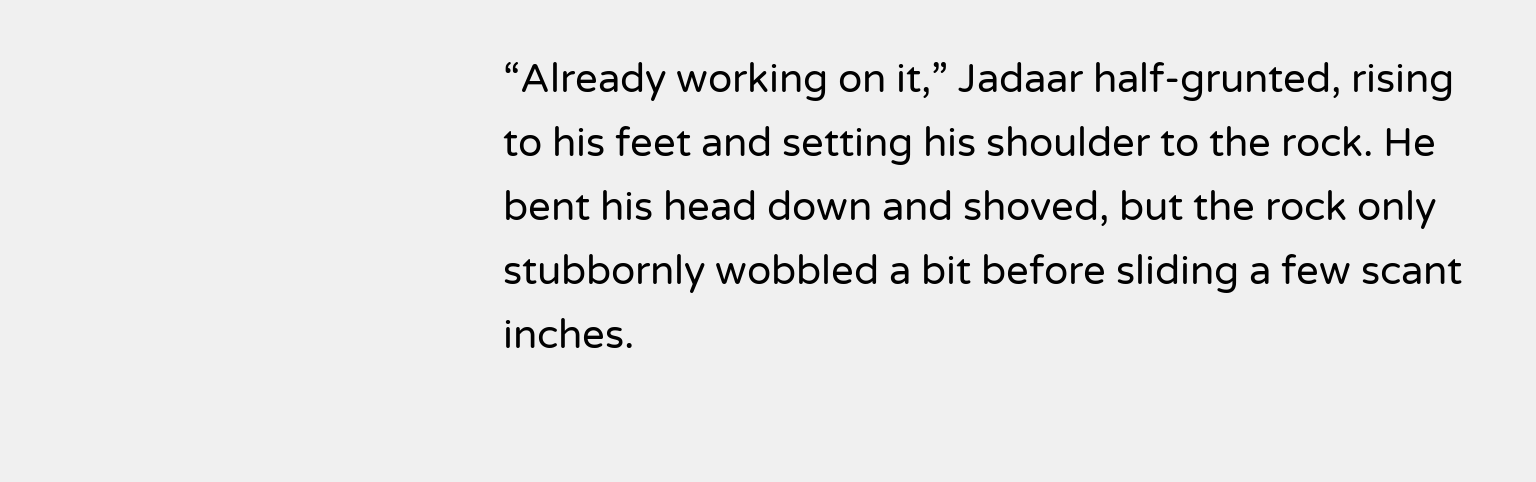“Already working on it,” Jadaar half-grunted, rising to his feet and setting his shoulder to the rock. He bent his head down and shoved, but the rock only stubbornly wobbled a bit before sliding a few scant inches.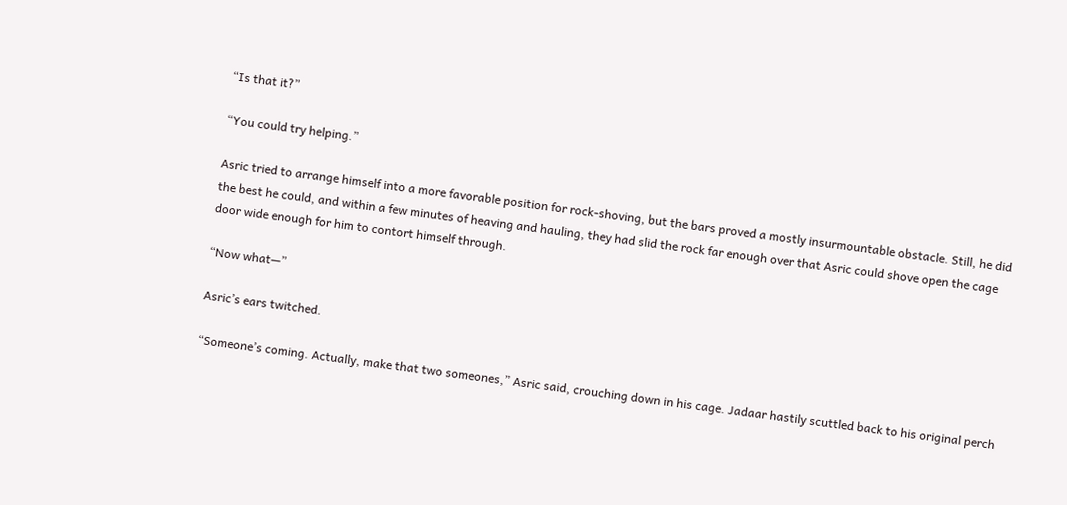“Is that it?”

“You could try helping.”

Asric tried to arrange himself into a more favorable position for rock-shoving, but the bars proved a mostly insurmountable obstacle. Still, he did the best he could, and within a few minutes of heaving and hauling, they had slid the rock far enough over that Asric could shove open the cage door wide enough for him to contort himself through.

“Now what—”

Asric’s ears twitched.

“Someone’s coming. Actually, make that two someones,” Asric said, crouching down in his cage. Jadaar hastily scuttled back to his original perch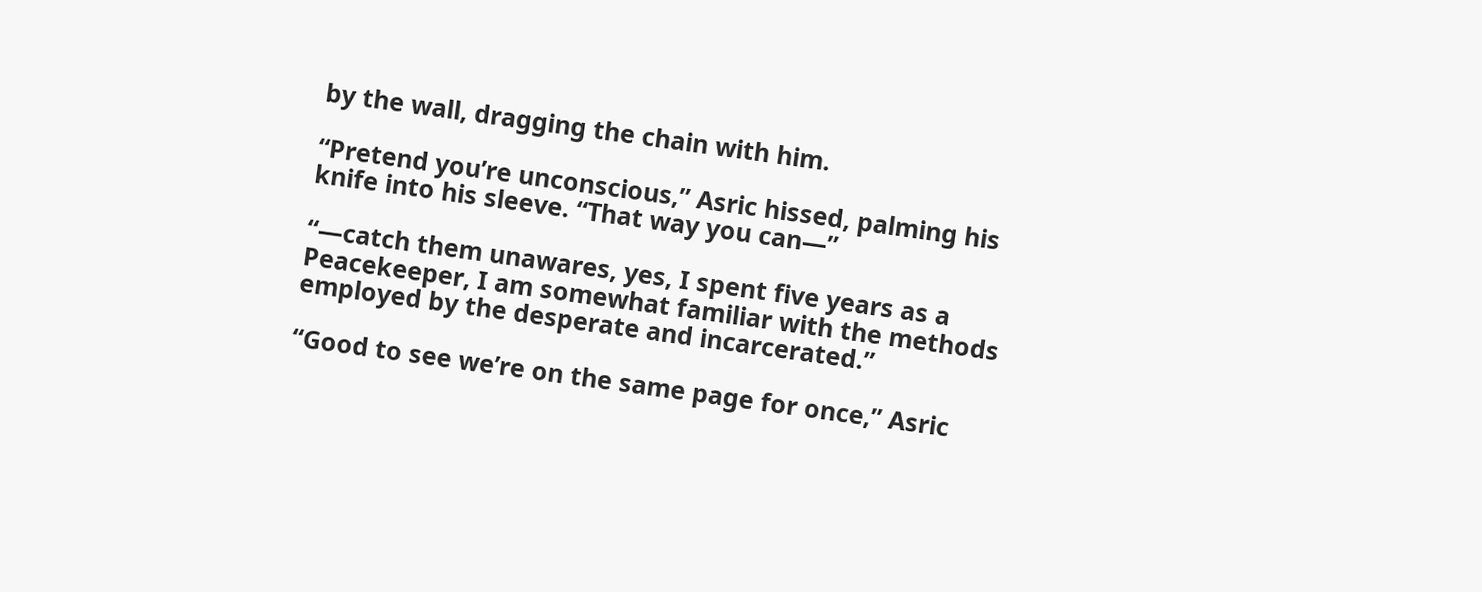by the wall, dragging the chain with him.

“Pretend you’re unconscious,” Asric hissed, palming his knife into his sleeve. “That way you can—”

“—catch them unawares, yes, I spent five years as a Peacekeeper, I am somewhat familiar with the methods employed by the desperate and incarcerated.”

“Good to see we’re on the same page for once,” Asric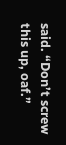said. “Don’t screw this up, oaf.”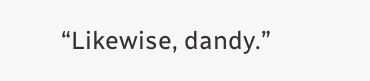“Likewise, dandy.”